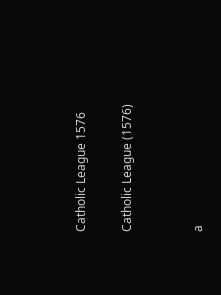Catholic League 1576

Catholic League (1576)


a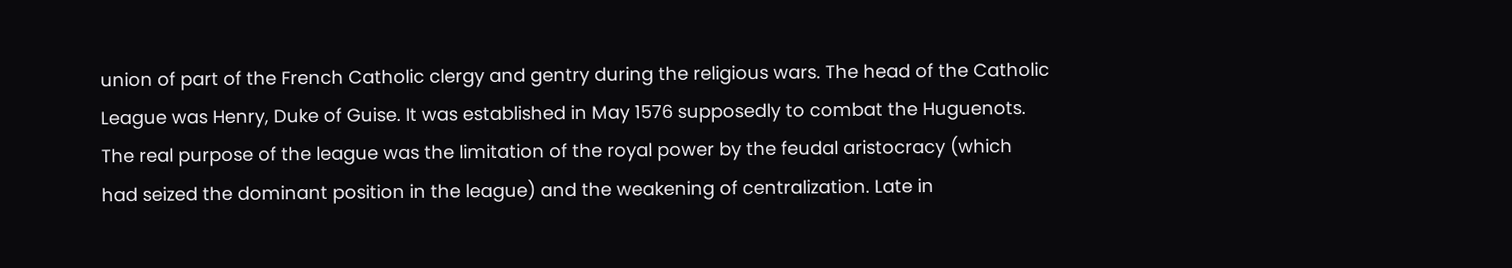union of part of the French Catholic clergy and gentry during the religious wars. The head of the Catholic League was Henry, Duke of Guise. It was established in May 1576 supposedly to combat the Huguenots. The real purpose of the league was the limitation of the royal power by the feudal aristocracy (which had seized the dominant position in the league) and the weakening of centralization. Late in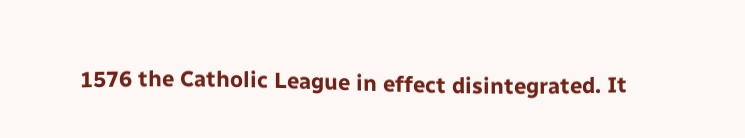1576 the Catholic League in effect disintegrated. It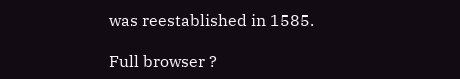was reestablished in 1585.

Full browser ?